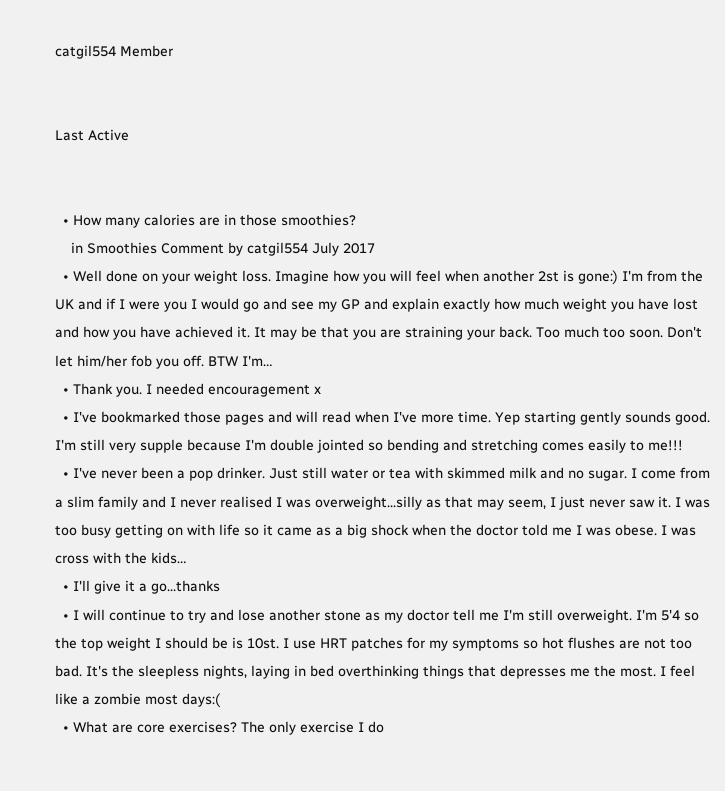catgil554 Member


Last Active


  • How many calories are in those smoothies?
    in Smoothies Comment by catgil554 July 2017
  • Well done on your weight loss. Imagine how you will feel when another 2st is gone:) I'm from the UK and if I were you I would go and see my GP and explain exactly how much weight you have lost and how you have achieved it. It may be that you are straining your back. Too much too soon. Don't let him/her fob you off. BTW I'm…
  • Thank you. I needed encouragement x
  • I've bookmarked those pages and will read when I've more time. Yep starting gently sounds good. I'm still very supple because I'm double jointed so bending and stretching comes easily to me!!!
  • I've never been a pop drinker. Just still water or tea with skimmed milk and no sugar. I come from a slim family and I never realised I was overweight...silly as that may seem, I just never saw it. I was too busy getting on with life so it came as a big shock when the doctor told me I was obese. I was cross with the kids…
  • I'll give it a go...thanks
  • I will continue to try and lose another stone as my doctor tell me I'm still overweight. I'm 5'4 so the top weight I should be is 10st. I use HRT patches for my symptoms so hot flushes are not too bad. It's the sleepless nights, laying in bed overthinking things that depresses me the most. I feel like a zombie most days:(
  • What are core exercises? The only exercise I do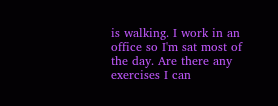is walking. I work in an office so I'm sat most of the day. Are there any exercises I can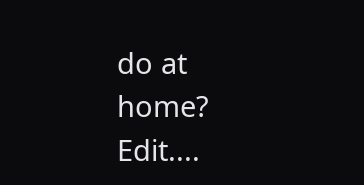do at home? Edit....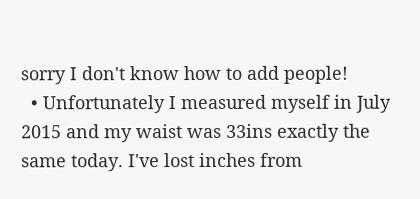sorry I don't know how to add people!
  • Unfortunately I measured myself in July 2015 and my waist was 33ins exactly the same today. I've lost inches from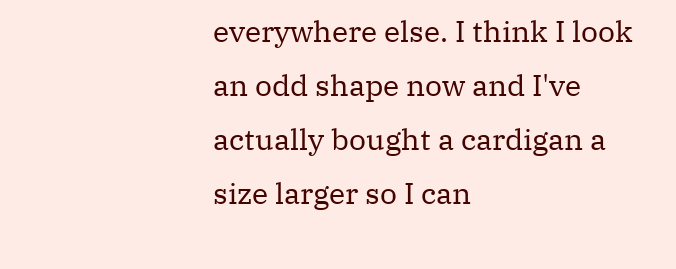everywhere else. I think I look an odd shape now and I've actually bought a cardigan a size larger so I can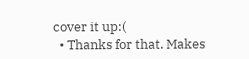cover it up:(
  • Thanks for that. Makes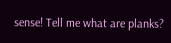sense! Tell me what are planks?